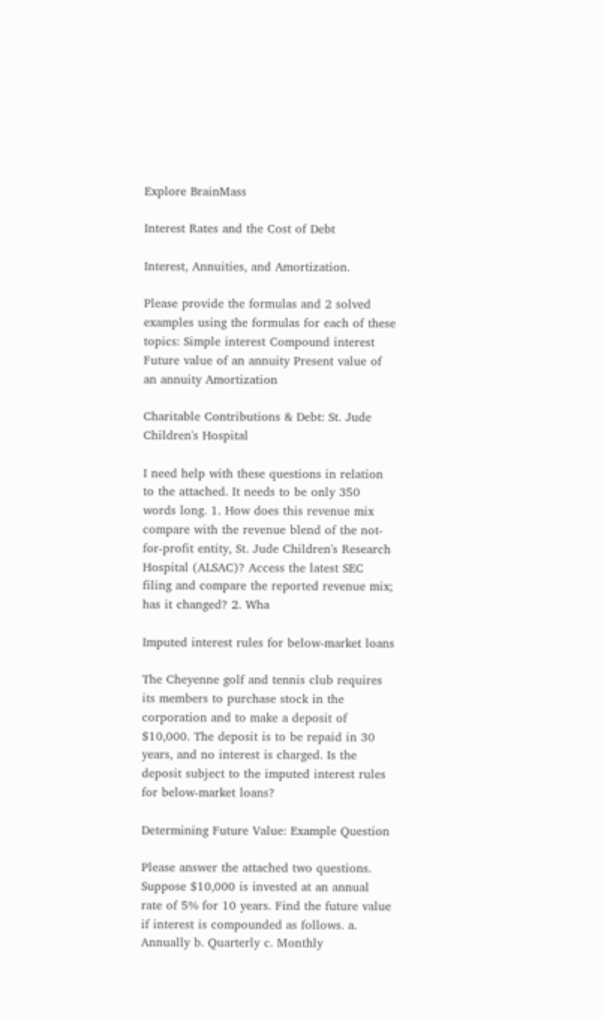Explore BrainMass

Interest Rates and the Cost of Debt

Interest, Annuities, and Amortization.

Please provide the formulas and 2 solved examples using the formulas for each of these topics: Simple interest Compound interest Future value of an annuity Present value of an annuity Amortization

Charitable Contributions & Debt: St. Jude Children's Hospital

I need help with these questions in relation to the attached. It needs to be only 350 words long. 1. How does this revenue mix compare with the revenue blend of the not-for-profit entity, St. Jude Children's Research Hospital (ALSAC)? Access the latest SEC filing and compare the reported revenue mix; has it changed? 2. Wha

Imputed interest rules for below-market loans

The Cheyenne golf and tennis club requires its members to purchase stock in the corporation and to make a deposit of $10,000. The deposit is to be repaid in 30 years, and no interest is charged. Is the deposit subject to the imputed interest rules for below-market loans?

Determining Future Value: Example Question

Please answer the attached two questions. Suppose $10,000 is invested at an annual rate of 5% for 10 years. Find the future value if interest is compounded as follows. a. Annually b. Quarterly c. Monthly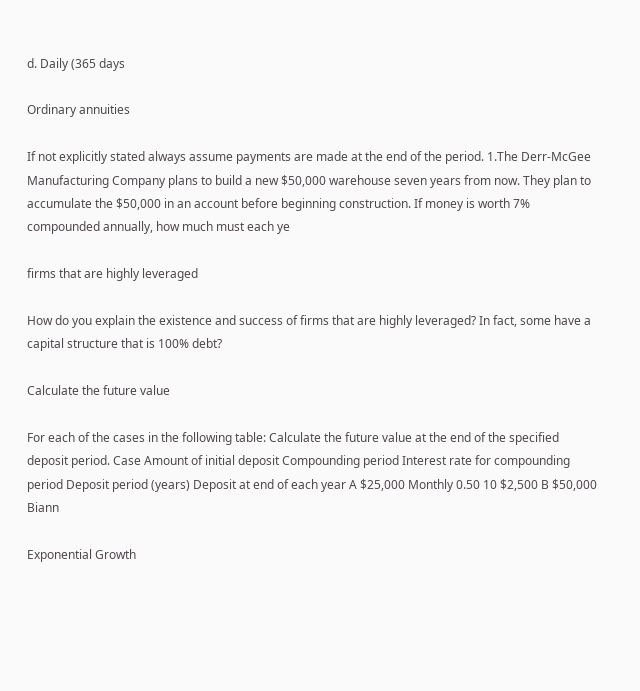d. Daily (365 days

Ordinary annuities

If not explicitly stated always assume payments are made at the end of the period. 1.The Derr-McGee Manufacturing Company plans to build a new $50,000 warehouse seven years from now. They plan to accumulate the $50,000 in an account before beginning construction. If money is worth 7% compounded annually, how much must each ye

firms that are highly leveraged

How do you explain the existence and success of firms that are highly leveraged? In fact, some have a capital structure that is 100% debt?

Calculate the future value

For each of the cases in the following table: Calculate the future value at the end of the specified deposit period. Case Amount of initial deposit Compounding period Interest rate for compounding period Deposit period (years) Deposit at end of each year A $25,000 Monthly 0.50 10 $2,500 B $50,000 Biann

Exponential Growth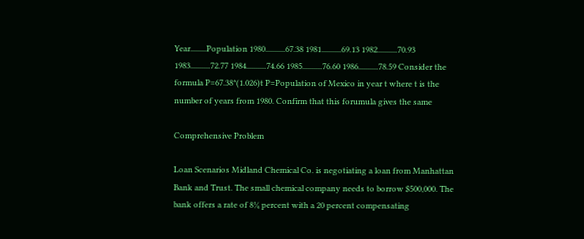Year........Population 1980..........67.38 1981..........69.13 1982..........70.93 1983..........72.77 1984..........74.66 1985..........76.60 1986..........78.59 Consider the formula P=67.38*(1.026)t P=Population of Mexico in year t where t is the number of years from 1980. Confirm that this forumula gives the same

Comprehensive Problem

Loan Scenarios Midland Chemical Co. is negotiating a loan from Manhattan Bank and Trust. The small chemical company needs to borrow $500,000. The bank offers a rate of 8¼ percent with a 20 percent compensating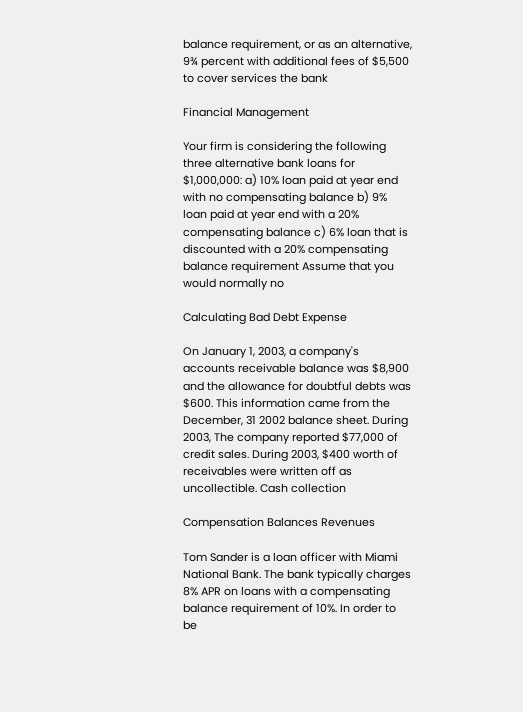balance requirement, or as an alternative, 9¾ percent with additional fees of $5,500 to cover services the bank

Financial Management

Your firm is considering the following three alternative bank loans for $1,000,000: a) 10% loan paid at year end with no compensating balance b) 9% loan paid at year end with a 20% compensating balance c) 6% loan that is discounted with a 20% compensating balance requirement Assume that you would normally no

Calculating Bad Debt Expense

On January 1, 2003, a company's accounts receivable balance was $8,900 and the allowance for doubtful debts was $600. This information came from the December, 31 2002 balance sheet. During 2003, The company reported $77,000 of credit sales. During 2003, $400 worth of receivables were written off as uncollectible. Cash collection

Compensation Balances Revenues

Tom Sander is a loan officer with Miami National Bank. The bank typically charges 8% APR on loans with a compensating balance requirement of 10%. In order to be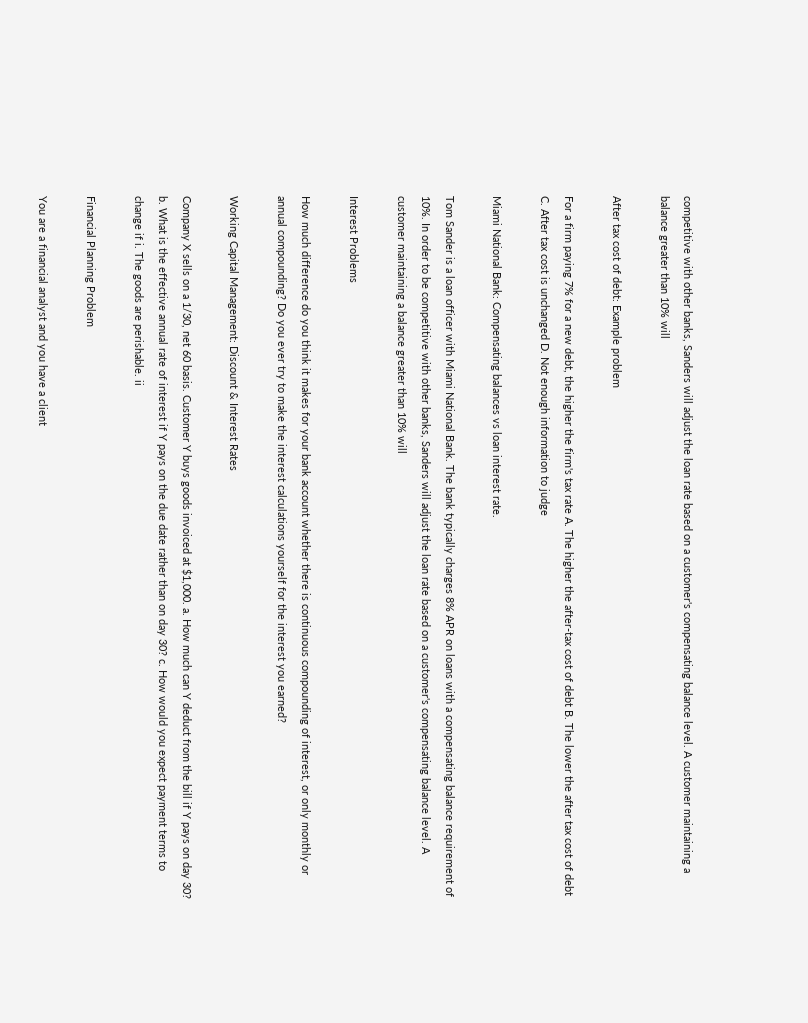competitive with other banks, Sanders will adjust the loan rate based on a customer's compensating balance level. A customer maintaining a balance greater than 10% will

After tax cost of debt: Example problem

For a firm paying 7% for a new debt, the higher the firm's tax rate A. The higher the after-tax cost of debt B. The lower the after tax cost of debt C. After tax cost is unchanged D. Not enough information to judge

Miami National Bank: Compensating balances vs loan interest rate.

Tom Sander is a loan officer with Miami National Bank. The bank typically charges 8% APR on loans with a compensating balance requirement of 10%. In order to be competitive with other banks, Sanders will adjust the loan rate based on a customer's compensating balance level. A customer maintaining a balance greater than 10% will

Interest Problems

How much difference do you think it makes for your bank account whether there is continuous compounding of interest, or only monthly or annual compounding? Do you ever try to make the interest calculations yourself for the interest you earned?

Working Capital Management: Discount & Interest Rates

Company X sells on a 1/30, net 60 basis. Customer Y buys goods invoiced at $1,000. a. How much can Y deduct from the bill if Y pays on day 30? b. What is the effective annual rate of interest if Y pays on the due date rather than on day 30? c. How would you expect payment terms to change if i. The goods are perishable. ii

Financial Planning Problem

You are a financial analyst and you have a client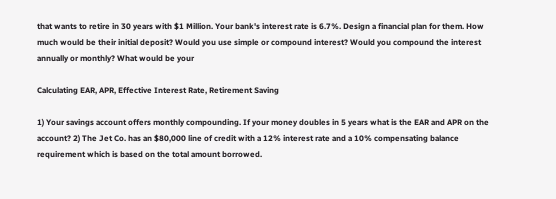that wants to retire in 30 years with $1 Million. Your bank's interest rate is 6.7%. Design a financial plan for them. How much would be their initial deposit? Would you use simple or compound interest? Would you compound the interest annually or monthly? What would be your

Calculating EAR, APR, Effective Interest Rate, Retirement Saving

1) Your savings account offers monthly compounding. If your money doubles in 5 years what is the EAR and APR on the account? 2) The Jet Co. has an $80,000 line of credit with a 12% interest rate and a 10% compensating balance requirement which is based on the total amount borrowed.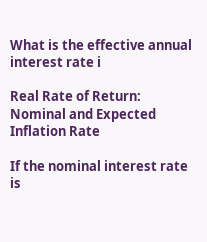What is the effective annual interest rate i

Real Rate of Return: Nominal and Expected Inflation Rate

If the nominal interest rate is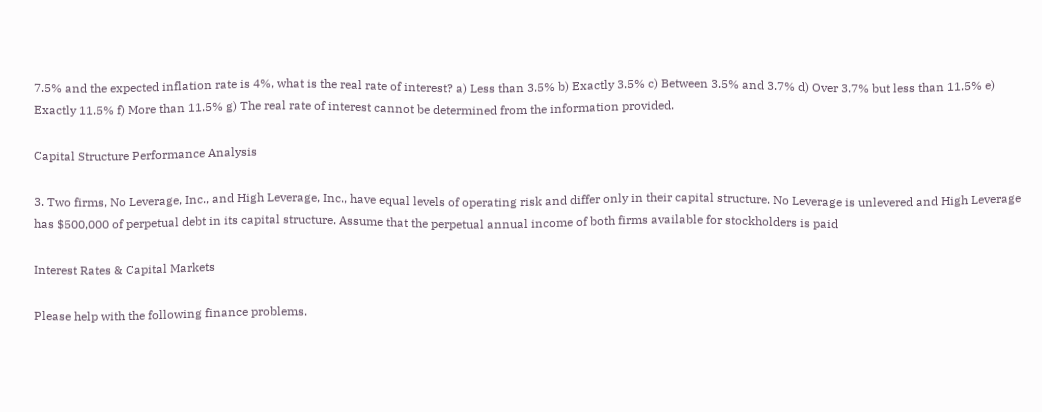7.5% and the expected inflation rate is 4%, what is the real rate of interest? a) Less than 3.5% b) Exactly 3.5% c) Between 3.5% and 3.7% d) Over 3.7% but less than 11.5% e) Exactly 11.5% f) More than 11.5% g) The real rate of interest cannot be determined from the information provided.

Capital Structure Performance Analysis

3. Two firms, No Leverage, Inc., and High Leverage, Inc., have equal levels of operating risk and differ only in their capital structure. No Leverage is unlevered and High Leverage has $500,000 of perpetual debt in its capital structure. Assume that the perpetual annual income of both firms available for stockholders is paid

Interest Rates & Capital Markets

Please help with the following finance problems.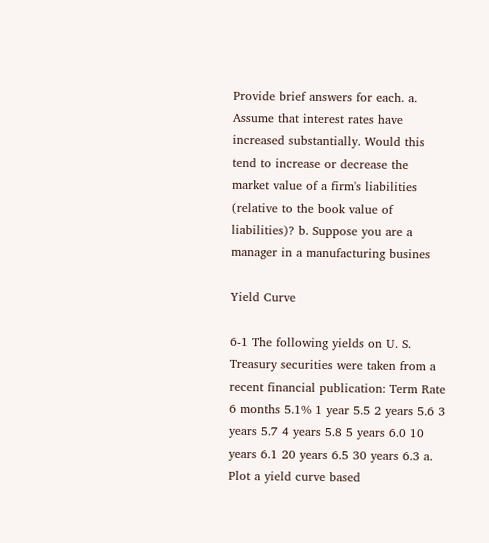Provide brief answers for each. a. Assume that interest rates have increased substantially. Would this tend to increase or decrease the market value of a firm's liabilities (relative to the book value of liabilities)? b. Suppose you are a manager in a manufacturing busines

Yield Curve

6-1 The following yields on U. S. Treasury securities were taken from a recent financial publication: Term Rate 6 months 5.1% 1 year 5.5 2 years 5.6 3 years 5.7 4 years 5.8 5 years 6.0 10 years 6.1 20 years 6.5 30 years 6.3 a. Plot a yield curve based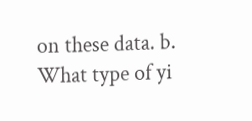on these data. b. What type of yi